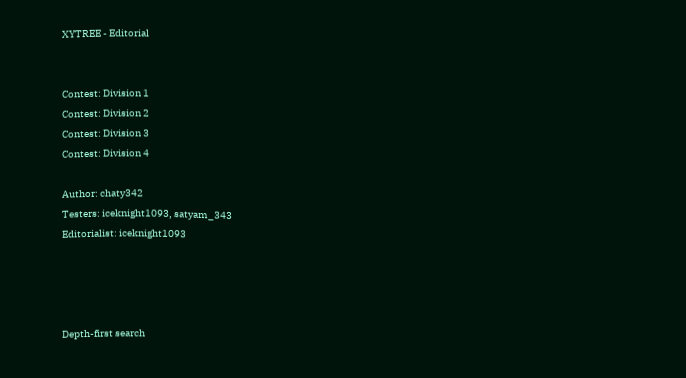XYTREE - Editorial


Contest: Division 1
Contest: Division 2
Contest: Division 3
Contest: Division 4

Author: chaty342
Testers: iceknight1093, satyam_343
Editorialist: iceknight1093




Depth-first search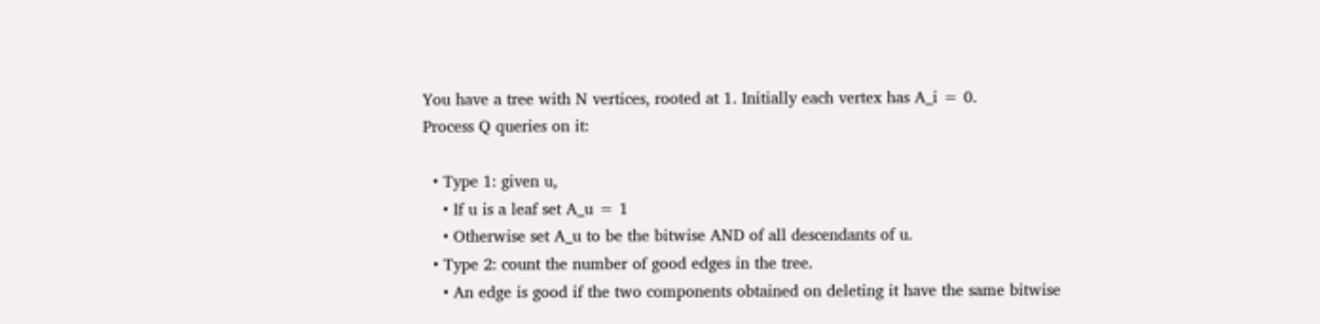You have a tree with N vertices, rooted at 1. Initially each vertex has A_i = 0.
Process Q queries on it:

  • Type 1: given u,
    • If u is a leaf set A_u = 1
    • Otherwise set A_u to be the bitwise AND of all descendants of u.
  • Type 2: count the number of good edges in the tree.
    • An edge is good if the two components obtained on deleting it have the same bitwise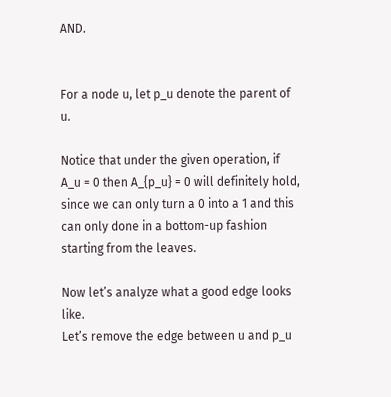AND.


For a node u, let p_u denote the parent of u.

Notice that under the given operation, if A_u = 0 then A_{p_u} = 0 will definitely hold, since we can only turn a 0 into a 1 and this can only done in a bottom-up fashion starting from the leaves.

Now let’s analyze what a good edge looks like.
Let’s remove the edge between u and p_u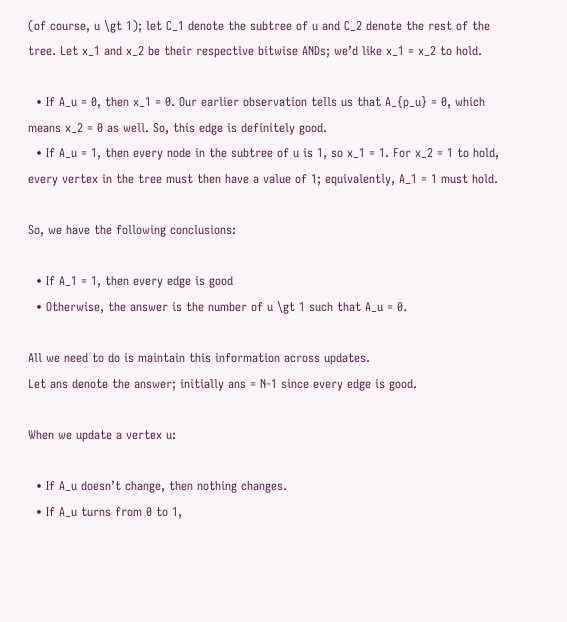(of course, u \gt 1); let C_1 denote the subtree of u and C_2 denote the rest of the tree. Let x_1 and x_2 be their respective bitwise ANDs; we’d like x_1 = x_2 to hold.

  • If A_u = 0, then x_1 = 0. Our earlier observation tells us that A_{p_u} = 0, which means x_2 = 0 as well. So, this edge is definitely good.
  • If A_u = 1, then every node in the subtree of u is 1, so x_1 = 1. For x_2 = 1 to hold, every vertex in the tree must then have a value of 1; equivalently, A_1 = 1 must hold.

So, we have the following conclusions:

  • If A_1 = 1, then every edge is good
  • Otherwise, the answer is the number of u \gt 1 such that A_u = 0.

All we need to do is maintain this information across updates.
Let ans denote the answer; initially ans = N-1 since every edge is good.

When we update a vertex u:

  • If A_u doesn’t change, then nothing changes.
  • If A_u turns from 0 to 1,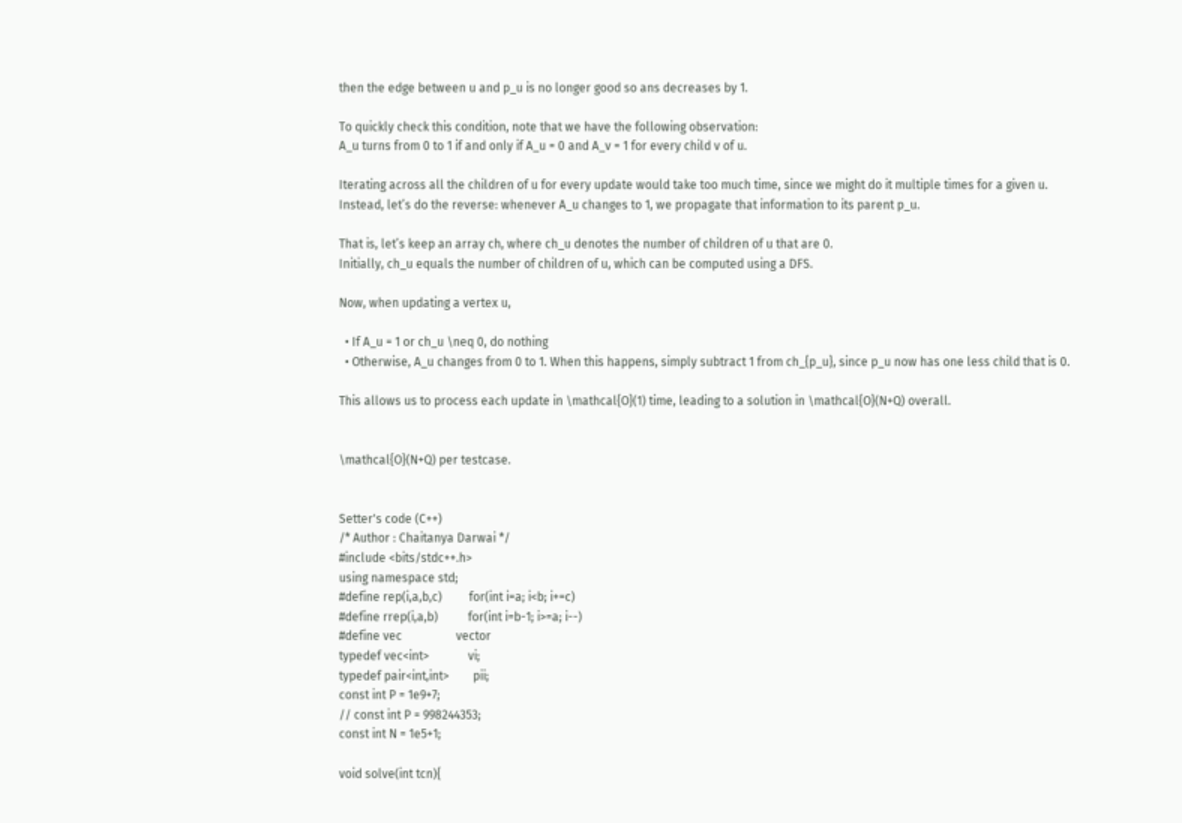then the edge between u and p_u is no longer good so ans decreases by 1.

To quickly check this condition, note that we have the following observation:
A_u turns from 0 to 1 if and only if A_u = 0 and A_v = 1 for every child v of u.

Iterating across all the children of u for every update would take too much time, since we might do it multiple times for a given u.
Instead, let’s do the reverse: whenever A_u changes to 1, we propagate that information to its parent p_u.

That is, let’s keep an array ch, where ch_u denotes the number of children of u that are 0.
Initially, ch_u equals the number of children of u, which can be computed using a DFS.

Now, when updating a vertex u,

  • If A_u = 1 or ch_u \neq 0, do nothing
  • Otherwise, A_u changes from 0 to 1. When this happens, simply subtract 1 from ch_{p_u}, since p_u now has one less child that is 0.

This allows us to process each update in \mathcal{O}(1) time, leading to a solution in \mathcal{O}(N+Q) overall.


\mathcal{O}(N+Q) per testcase.


Setter's code (C++)
/* Author : Chaitanya Darwai */
#include <bits/stdc++.h>
using namespace std;
#define rep(i,a,b,c)         for(int i=a; i<b; i+=c)
#define rrep(i,a,b)          for(int i=b-1; i>=a; i--)
#define vec                  vector
typedef vec<int>             vi;
typedef pair<int,int>        pii;
const int P = 1e9+7;
// const int P = 998244353;
const int N = 1e5+1;

void solve(int tcn){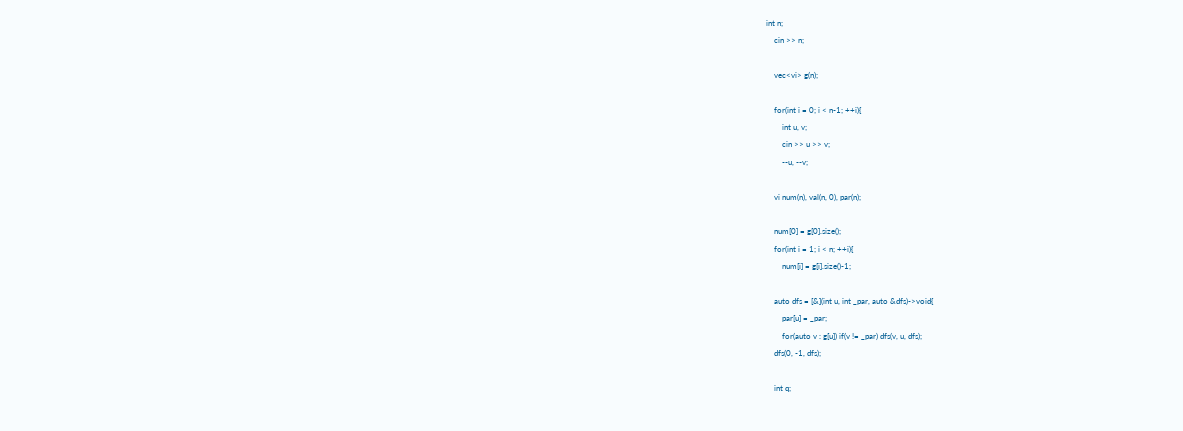int n;
    cin >> n;

    vec<vi> g(n);

    for(int i = 0; i < n-1; ++i){
        int u, v;
        cin >> u >> v;
        --u, --v;

    vi num(n), val(n, 0), par(n);

    num[0] = g[0].size();
    for(int i = 1; i < n; ++i){
        num[i] = g[i].size()-1;

    auto dfs = [&](int u, int _par, auto &dfs)->void{
        par[u] = _par;
        for(auto v : g[u]) if(v != _par) dfs(v, u, dfs);
    dfs(0, -1, dfs);

    int q;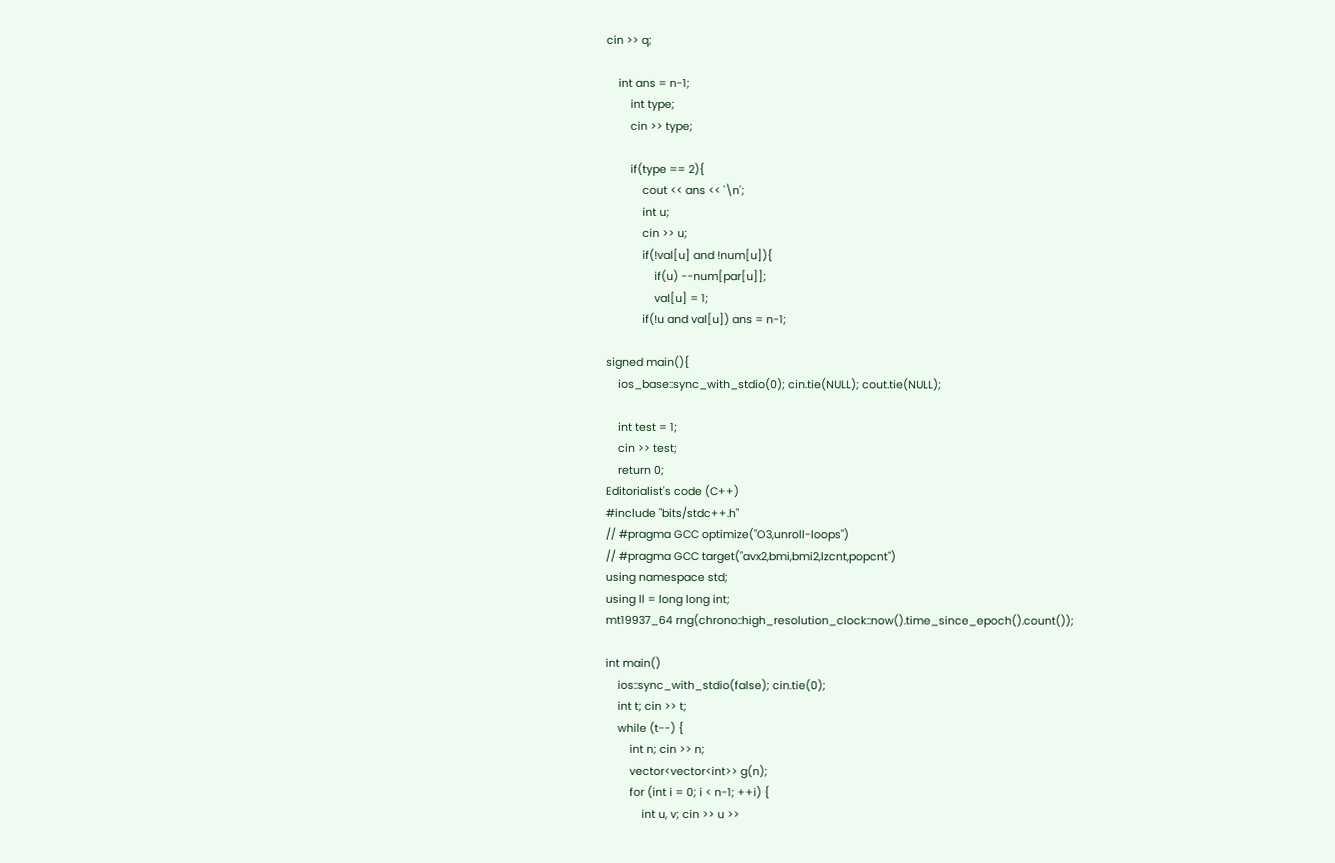cin >> q;

    int ans = n-1;
        int type;
        cin >> type;

        if(type == 2){
            cout << ans << '\n';
            int u;
            cin >> u;
            if(!val[u] and !num[u]){
                if(u) --num[par[u]];
                val[u] = 1;
            if(!u and val[u]) ans = n-1;

signed main(){
    ios_base::sync_with_stdio(0); cin.tie(NULL); cout.tie(NULL);

    int test = 1;
    cin >> test;
    return 0;
Editorialist's code (C++)
#include "bits/stdc++.h"
// #pragma GCC optimize("O3,unroll-loops")
// #pragma GCC target("avx2,bmi,bmi2,lzcnt,popcnt")
using namespace std;
using ll = long long int;
mt19937_64 rng(chrono::high_resolution_clock::now().time_since_epoch().count());

int main()
    ios::sync_with_stdio(false); cin.tie(0);
    int t; cin >> t;
    while (t--) {
        int n; cin >> n;
        vector<vector<int>> g(n);
        for (int i = 0; i < n-1; ++i) {
            int u, v; cin >> u >>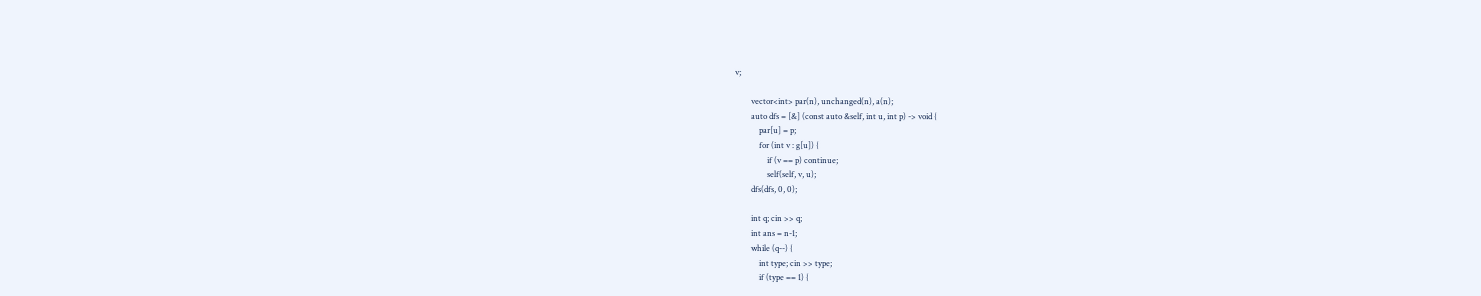v;

        vector<int> par(n), unchanged(n), a(n);
        auto dfs = [&] (const auto &self, int u, int p) -> void {
            par[u] = p;
            for (int v : g[u]) {
                if (v == p) continue;
                self(self, v, u);
        dfs(dfs, 0, 0);

        int q; cin >> q;
        int ans = n-1;
        while (q--) {
            int type; cin >> type;
            if (type == 1) {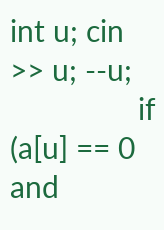int u; cin >> u; --u;
                if (a[u] == 0 and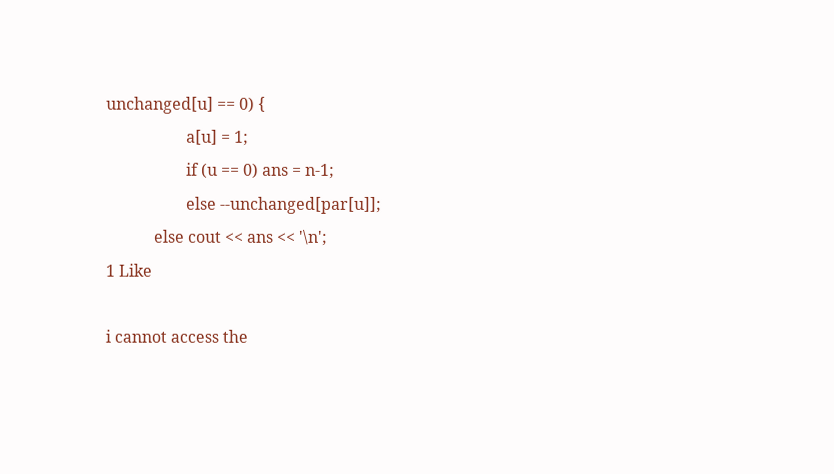unchanged[u] == 0) {
                    a[u] = 1;
                    if (u == 0) ans = n-1;
                    else --unchanged[par[u]];
            else cout << ans << '\n';
1 Like

i cannot access the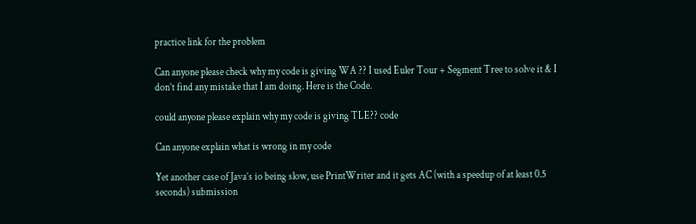practice link for the problem

Can anyone please check why my code is giving WA ?? I used Euler Tour + Segment Tree to solve it & I don’t find any mistake that I am doing. Here is the Code.

could anyone please explain why my code is giving TLE?? code

Can anyone explain what is wrong in my code

Yet another case of Java’s io being slow, use PrintWriter and it gets AC (with a speedup of at least 0.5 seconds) submission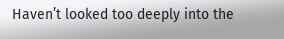Haven’t looked too deeply into the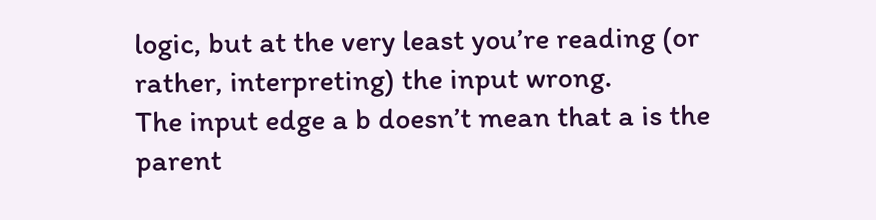logic, but at the very least you’re reading (or rather, interpreting) the input wrong.
The input edge a b doesn’t mean that a is the parent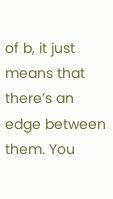of b, it just means that there’s an edge between them. You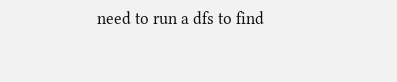need to run a dfs to find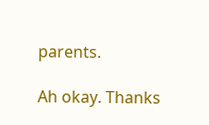parents.

Ah okay. Thanks